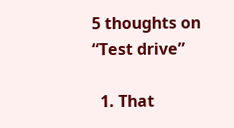5 thoughts on “Test drive”

  1. That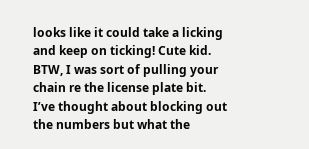looks like it could take a licking and keep on ticking! Cute kid. BTW, I was sort of pulling your chain re the license plate bit. I’ve thought about blocking out the numbers but what the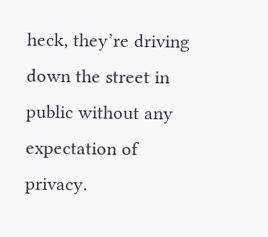heck, they’re driving down the street in public without any expectation of privacy.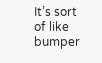It’s sort of like bumper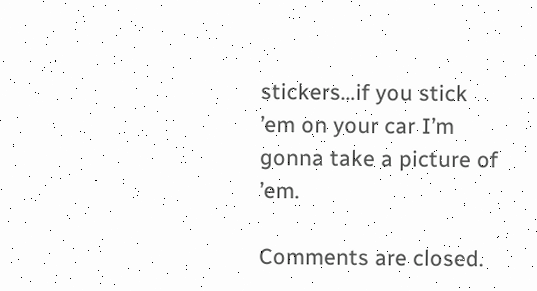stickers…if you stick ’em on your car I’m gonna take a picture of ’em.

Comments are closed.